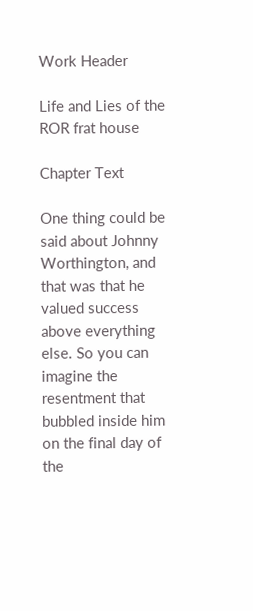Work Header

Life and Lies of the ROR frat house

Chapter Text

One thing could be said about Johnny Worthington, and that was that he valued success above everything else. So you can imagine the resentment that bubbled inside him on the final day of the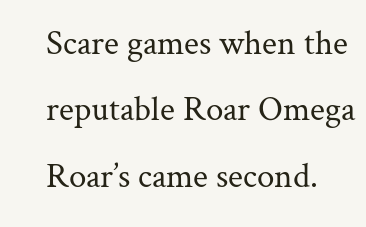Scare games when the reputable Roar Omega Roar’s came second.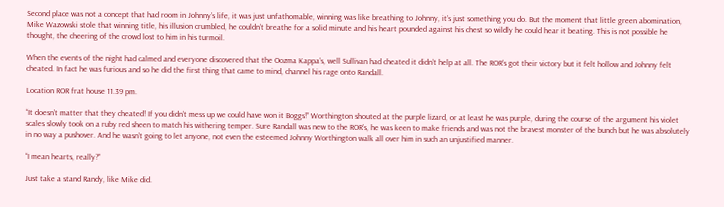Second place was not a concept that had room in Johnny’s life, it was just unfathomable, winning was like breathing to Johnny, it’s just something you do. But the moment that little green abomination, Mike Wazowski stole that winning title, his illusion crumbled, he couldn’t breathe for a solid minute and his heart pounded against his chest so wildly he could hear it beating. This is not possible he thought, the cheering of the crowd lost to him in his turmoil.

When the events of the night had calmed and everyone discovered that the Oozma Kappa’s, well Sullivan had cheated it didn’t help at all. The ROR’s got their victory but it felt hollow and Johnny felt cheated. In fact he was furious and so he did the first thing that came to mind, channel his rage onto Randall.

Location ROR frat house 11.39 pm.

“It doesn’t matter that they cheated! If you didn’t mess up we could have won it Boggs!” Worthington shouted at the purple lizard, or at least he was purple, during the course of the argument his violet scales slowly took on a ruby red sheen to match his withering temper. Sure Randall was new to the ROR’s, he was keen to make friends and was not the bravest monster of the bunch but he was absolutely in no way a pushover. And he wasn’t going to let anyone, not even the esteemed Johnny Worthington walk all over him in such an unjustified manner.

“I mean hearts, really?”

Just take a stand Randy, like Mike did.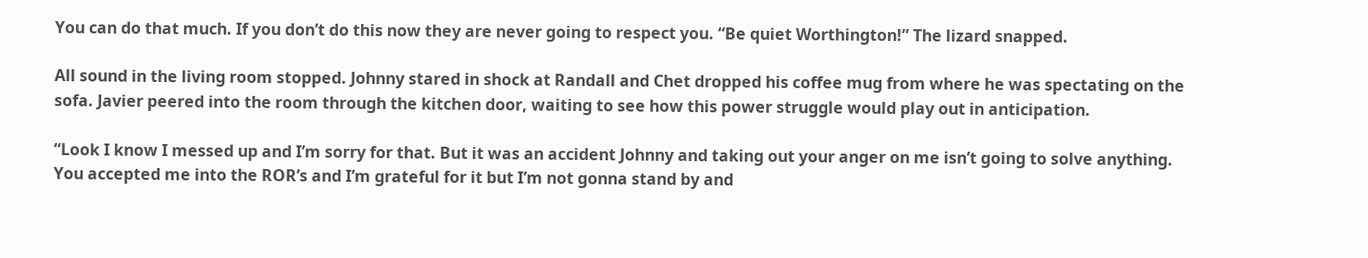You can do that much. If you don’t do this now they are never going to respect you. “Be quiet Worthington!” The lizard snapped.

All sound in the living room stopped. Johnny stared in shock at Randall and Chet dropped his coffee mug from where he was spectating on the sofa. Javier peered into the room through the kitchen door, waiting to see how this power struggle would play out in anticipation.

“Look I know I messed up and I’m sorry for that. But it was an accident Johnny and taking out your anger on me isn’t going to solve anything. You accepted me into the ROR’s and I’m grateful for it but I’m not gonna stand by and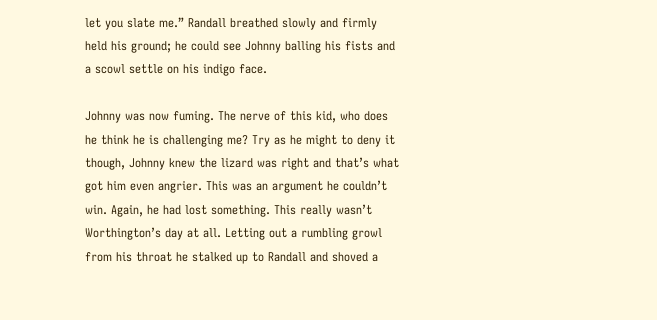let you slate me.” Randall breathed slowly and firmly held his ground; he could see Johnny balling his fists and a scowl settle on his indigo face.

Johnny was now fuming. The nerve of this kid, who does he think he is challenging me? Try as he might to deny it though, Johnny knew the lizard was right and that’s what got him even angrier. This was an argument he couldn’t win. Again, he had lost something. This really wasn’t Worthington’s day at all. Letting out a rumbling growl from his throat he stalked up to Randall and shoved a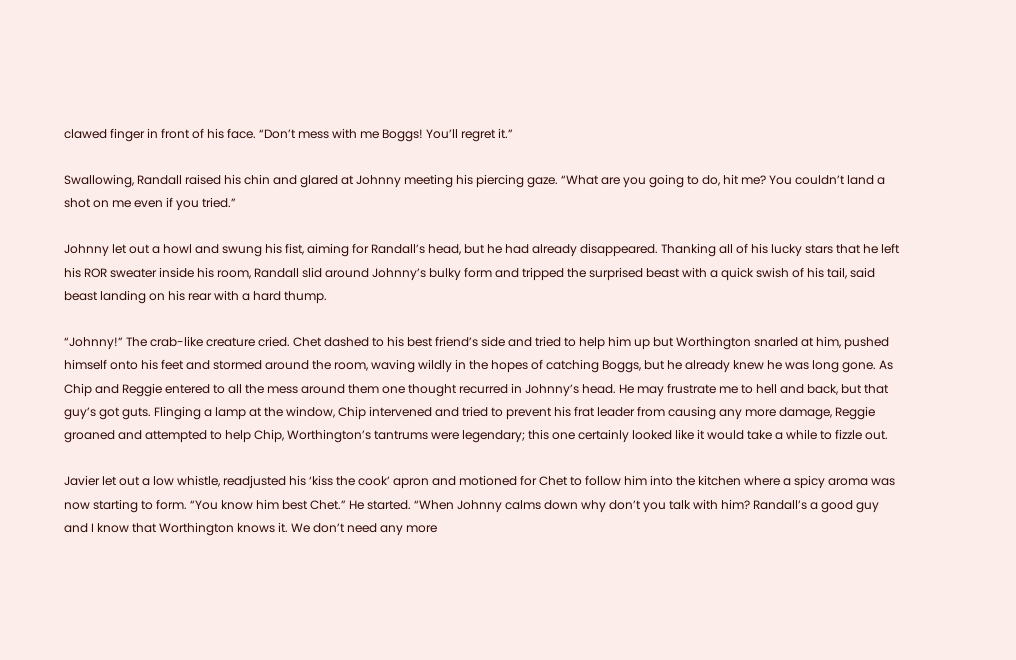clawed finger in front of his face. “Don’t mess with me Boggs! You’ll regret it.”

Swallowing, Randall raised his chin and glared at Johnny meeting his piercing gaze. “What are you going to do, hit me? You couldn’t land a shot on me even if you tried.”

Johnny let out a howl and swung his fist, aiming for Randall’s head, but he had already disappeared. Thanking all of his lucky stars that he left his ROR sweater inside his room, Randall slid around Johnny’s bulky form and tripped the surprised beast with a quick swish of his tail, said beast landing on his rear with a hard thump.

“Johnny!” The crab-like creature cried. Chet dashed to his best friend’s side and tried to help him up but Worthington snarled at him, pushed himself onto his feet and stormed around the room, waving wildly in the hopes of catching Boggs, but he already knew he was long gone. As Chip and Reggie entered to all the mess around them one thought recurred in Johnny’s head. He may frustrate me to hell and back, but that guy’s got guts. Flinging a lamp at the window, Chip intervened and tried to prevent his frat leader from causing any more damage, Reggie groaned and attempted to help Chip, Worthington’s tantrums were legendary; this one certainly looked like it would take a while to fizzle out.

Javier let out a low whistle, readjusted his ‘kiss the cook’ apron and motioned for Chet to follow him into the kitchen where a spicy aroma was now starting to form. “You know him best Chet.” He started. “When Johnny calms down why don’t you talk with him? Randall’s a good guy and I know that Worthington knows it. We don’t need any more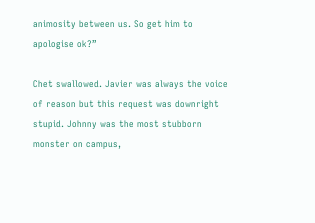animosity between us. So get him to apologise ok?”

Chet swallowed. Javier was always the voice of reason but this request was downright stupid. Johnny was the most stubborn monster on campus,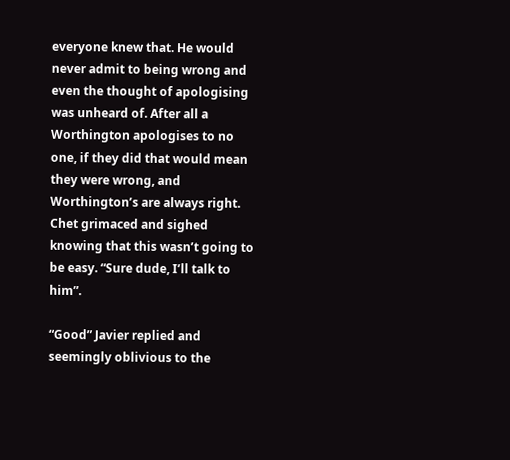everyone knew that. He would never admit to being wrong and even the thought of apologising was unheard of. After all a Worthington apologises to no one, if they did that would mean they were wrong, and Worthington’s are always right. Chet grimaced and sighed knowing that this wasn’t going to be easy. “Sure dude, I’ll talk to him”.

“Good” Javier replied and seemingly oblivious to the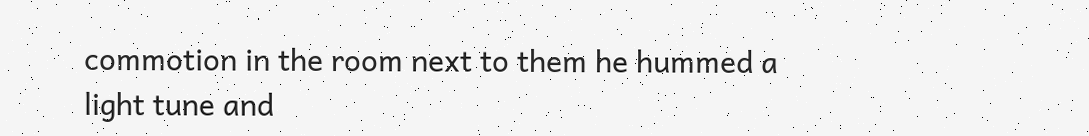commotion in the room next to them he hummed a light tune and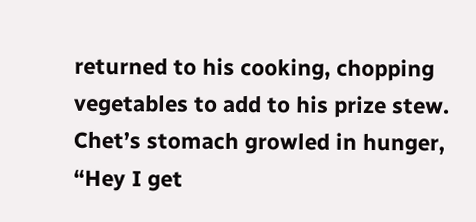returned to his cooking, chopping vegetables to add to his prize stew. Chet’s stomach growled in hunger, “Hey I get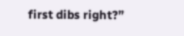first dibs right?”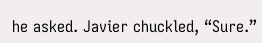he asked. Javier chuckled, “Sure.”